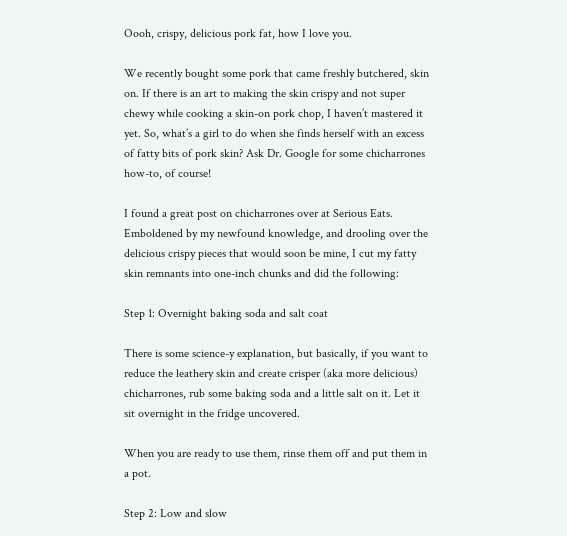Oooh, crispy, delicious pork fat, how I love you.

We recently bought some pork that came freshly butchered, skin on. If there is an art to making the skin crispy and not super chewy while cooking a skin-on pork chop, I haven’t mastered it yet. So, what’s a girl to do when she finds herself with an excess of fatty bits of pork skin? Ask Dr. Google for some chicharrones how-to, of course!

I found a great post on chicharrones over at Serious Eats. Emboldened by my newfound knowledge, and drooling over the delicious crispy pieces that would soon be mine, I cut my fatty skin remnants into one-inch chunks and did the following:

Step 1: Overnight baking soda and salt coat

There is some science-y explanation, but basically, if you want to reduce the leathery skin and create crisper (aka more delicious) chicharrones, rub some baking soda and a little salt on it. Let it sit overnight in the fridge uncovered.

When you are ready to use them, rinse them off and put them in a pot.

Step 2: Low and slow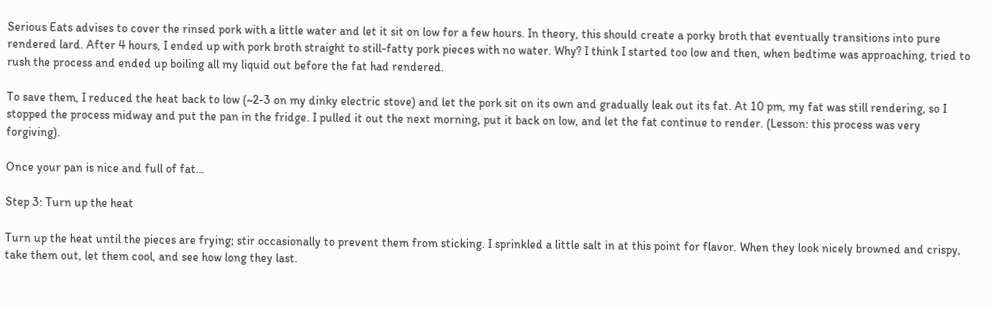Serious Eats advises to cover the rinsed pork with a little water and let it sit on low for a few hours. In theory, this should create a porky broth that eventually transitions into pure rendered lard. After 4 hours, I ended up with pork broth straight to still-fatty pork pieces with no water. Why? I think I started too low and then, when bedtime was approaching, tried to rush the process and ended up boiling all my liquid out before the fat had rendered.

To save them, I reduced the heat back to low (~2-3 on my dinky electric stove) and let the pork sit on its own and gradually leak out its fat. At 10 pm, my fat was still rendering, so I stopped the process midway and put the pan in the fridge. I pulled it out the next morning, put it back on low, and let the fat continue to render. (Lesson: this process was very forgiving).

Once your pan is nice and full of fat…

Step 3: Turn up the heat

Turn up the heat until the pieces are frying; stir occasionally to prevent them from sticking. I sprinkled a little salt in at this point for flavor. When they look nicely browned and crispy, take them out, let them cool, and see how long they last.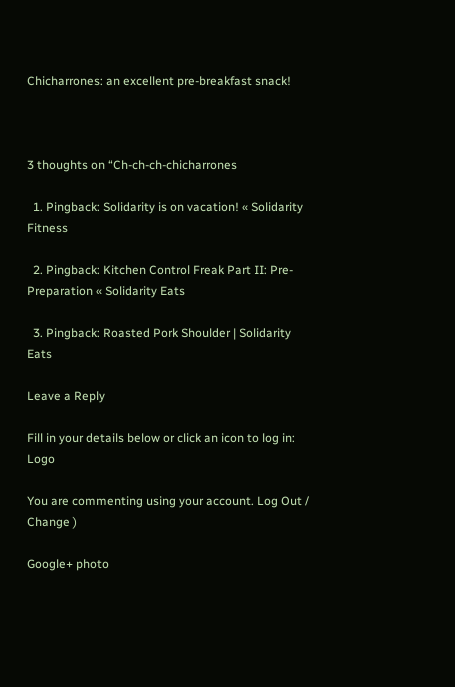Chicharrones: an excellent pre-breakfast snack!



3 thoughts on “Ch-ch-ch-chicharrones

  1. Pingback: Solidarity is on vacation! « Solidarity Fitness

  2. Pingback: Kitchen Control Freak Part II: Pre-Preparation « Solidarity Eats

  3. Pingback: Roasted Pork Shoulder | Solidarity Eats

Leave a Reply

Fill in your details below or click an icon to log in: Logo

You are commenting using your account. Log Out /  Change )

Google+ photo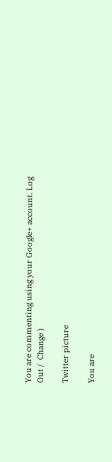You are commenting using your Google+ account. Log Out /  Change )

Twitter picture

You are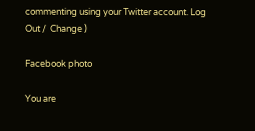commenting using your Twitter account. Log Out /  Change )

Facebook photo

You are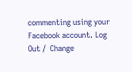commenting using your Facebook account. Log Out /  Change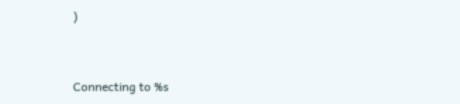)


Connecting to %s